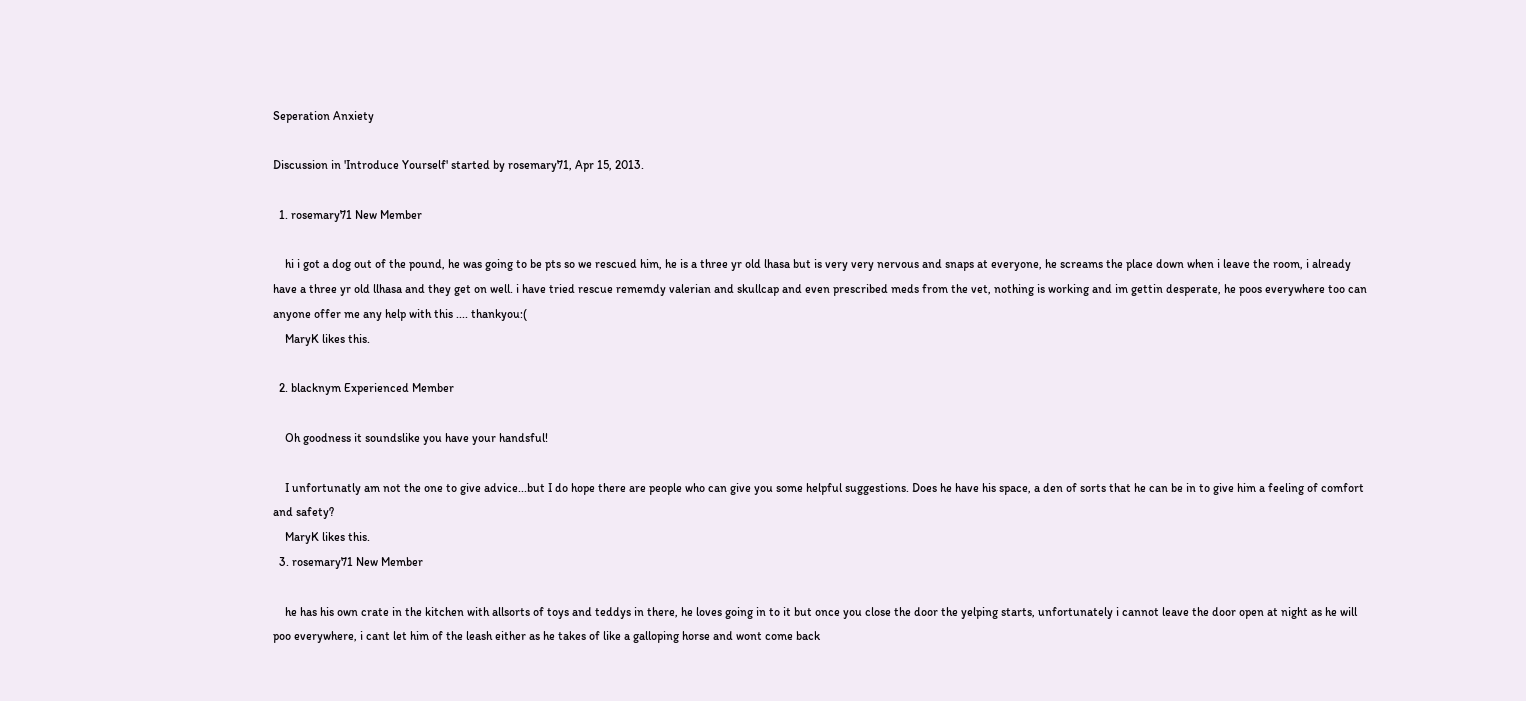Seperation Anxiety

Discussion in 'Introduce Yourself' started by rosemary71, Apr 15, 2013.

  1. rosemary71 New Member

    hi i got a dog out of the pound, he was going to be pts so we rescued him, he is a three yr old lhasa but is very very nervous and snaps at everyone, he screams the place down when i leave the room, i already have a three yr old llhasa and they get on well. i have tried rescue rememdy valerian and skullcap and even prescribed meds from the vet, nothing is working and im gettin desperate, he poos everywhere too can anyone offer me any help with this .... thankyou:(
    MaryK likes this.

  2. blacknym Experienced Member

    Oh goodness it soundslike you have your handsful!

    I unfortunatly am not the one to give advice...but I do hope there are people who can give you some helpful suggestions. Does he have his space, a den of sorts that he can be in to give him a feeling of comfort and safety?
    MaryK likes this.
  3. rosemary71 New Member

    he has his own crate in the kitchen with allsorts of toys and teddys in there, he loves going in to it but once you close the door the yelping starts, unfortunately i cannot leave the door open at night as he will poo everywhere, i cant let him of the leash either as he takes of like a galloping horse and wont come back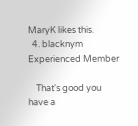MaryK likes this.
  4. blacknym Experienced Member

    That's good you have a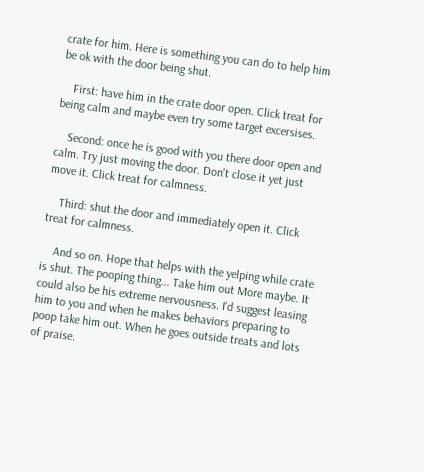crate for him. Here is something you can do to help him be ok with the door being shut.

    First: have him in the crate door open. Click treat for being calm and maybe even try some target excersises.

    Second: once he is good with you there door open and calm. Try just moving the door. Don't close it yet just move it. Click treat for calmness.

    Third: shut the door and immediately open it. Click treat for calmness.

    And so on. Hope that helps with the yelping while crate is shut. The pooping thing... Take him out More maybe. It could also be his extreme nervousness. I'd suggest leasing him to you and when he makes behaviors preparing to poop take him out. When he goes outside treats and lots of praise.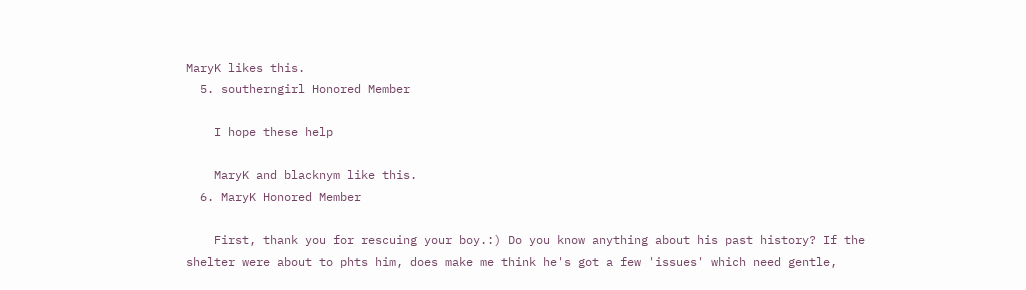MaryK likes this.
  5. southerngirl Honored Member

    I hope these help

    MaryK and blacknym like this.
  6. MaryK Honored Member

    First, thank you for rescuing your boy.:) Do you know anything about his past history? If the shelter were about to phts him, does make me think he's got a few 'issues' which need gentle,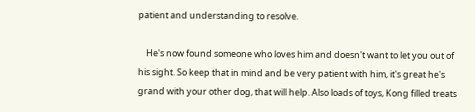patient and understanding to resolve.

    He's now found someone who loves him and doesn't want to let you out of his sight. So keep that in mind and be very patient with him, it's great he's grand with your other dog, that will help. Also loads of toys, Kong filled treats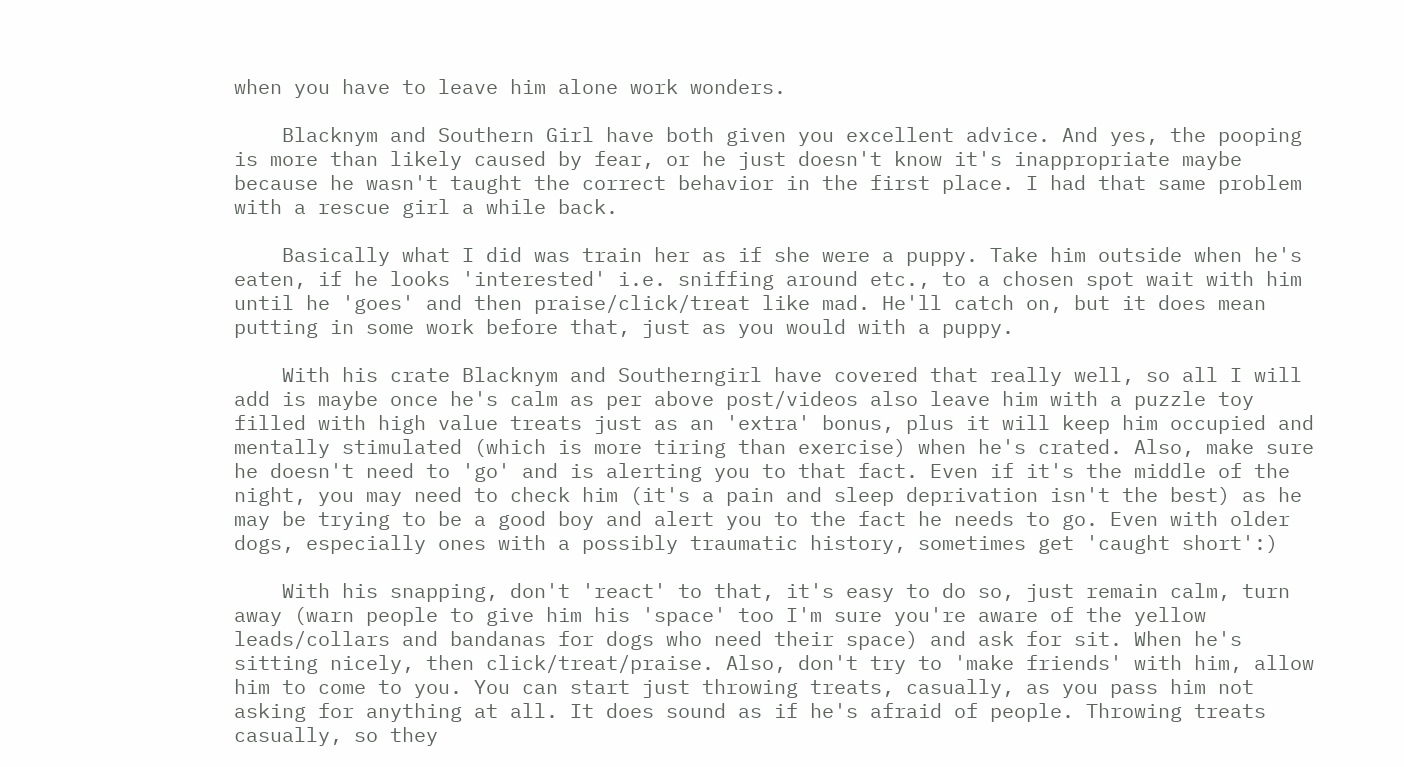when you have to leave him alone work wonders.

    Blacknym and Southern Girl have both given you excellent advice. And yes, the pooping is more than likely caused by fear, or he just doesn't know it's inappropriate maybe because he wasn't taught the correct behavior in the first place. I had that same problem with a rescue girl a while back.

    Basically what I did was train her as if she were a puppy. Take him outside when he's eaten, if he looks 'interested' i.e. sniffing around etc., to a chosen spot wait with him until he 'goes' and then praise/click/treat like mad. He'll catch on, but it does mean putting in some work before that, just as you would with a puppy.

    With his crate Blacknym and Southerngirl have covered that really well, so all I will add is maybe once he's calm as per above post/videos also leave him with a puzzle toy filled with high value treats just as an 'extra' bonus, plus it will keep him occupied and mentally stimulated (which is more tiring than exercise) when he's crated. Also, make sure he doesn't need to 'go' and is alerting you to that fact. Even if it's the middle of the night, you may need to check him (it's a pain and sleep deprivation isn't the best) as he may be trying to be a good boy and alert you to the fact he needs to go. Even with older dogs, especially ones with a possibly traumatic history, sometimes get 'caught short':)

    With his snapping, don't 'react' to that, it's easy to do so, just remain calm, turn away (warn people to give him his 'space' too I'm sure you're aware of the yellow leads/collars and bandanas for dogs who need their space) and ask for sit. When he's sitting nicely, then click/treat/praise. Also, don't try to 'make friends' with him, allow him to come to you. You can start just throwing treats, casually, as you pass him not asking for anything at all. It does sound as if he's afraid of people. Throwing treats casually, so they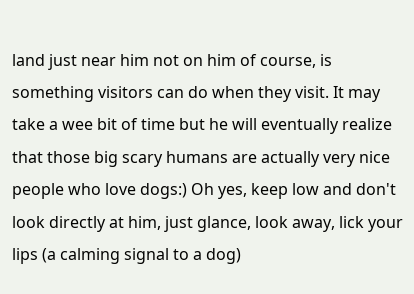land just near him not on him of course, is something visitors can do when they visit. It may take a wee bit of time but he will eventually realize that those big scary humans are actually very nice people who love dogs:) Oh yes, keep low and don't look directly at him, just glance, look away, lick your lips (a calming signal to a dog)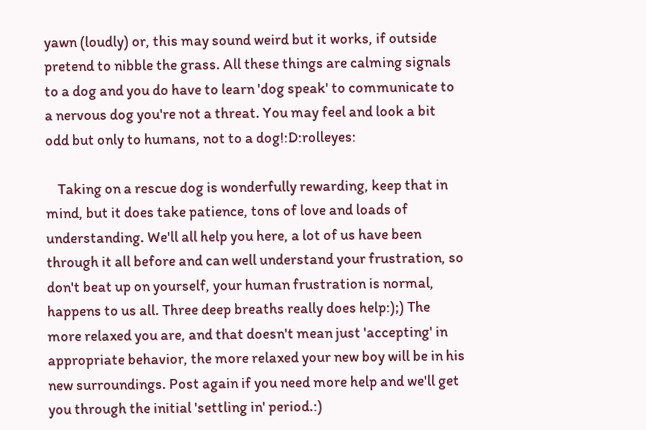yawn (loudly) or, this may sound weird but it works, if outside pretend to nibble the grass. All these things are calming signals to a dog and you do have to learn 'dog speak' to communicate to a nervous dog you're not a threat. You may feel and look a bit odd but only to humans, not to a dog!:D:rolleyes:

    Taking on a rescue dog is wonderfully rewarding, keep that in mind, but it does take patience, tons of love and loads of understanding. We'll all help you here, a lot of us have been through it all before and can well understand your frustration, so don't beat up on yourself, your human frustration is normal, happens to us all. Three deep breaths really does help:);) The more relaxed you are, and that doesn't mean just 'accepting' in appropriate behavior, the more relaxed your new boy will be in his new surroundings. Post again if you need more help and we'll get you through the initial 'settling in' period.:)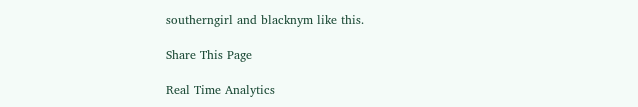southerngirl and blacknym like this.

Share This Page

Real Time Analytics